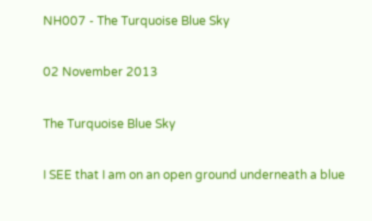NH007 - The Turquoise Blue Sky

02 November 2013

The Turquoise Blue Sky

I SEE that I am on an open ground underneath a blue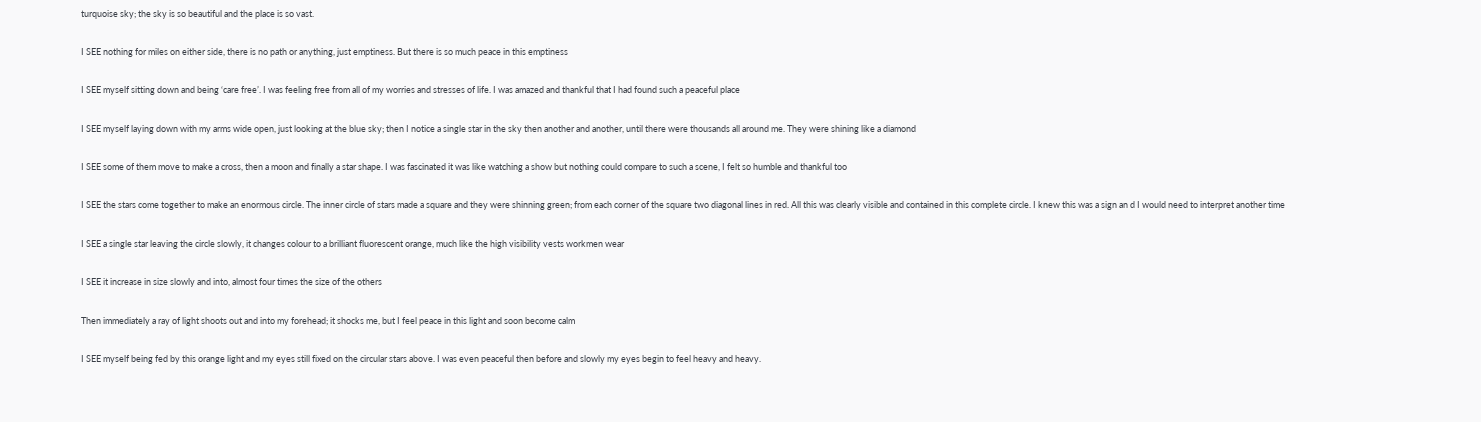turquoise sky; the sky is so beautiful and the place is so vast.

I SEE nothing for miles on either side, there is no path or anything, just emptiness. But there is so much peace in this emptiness

I SEE myself sitting down and being ‘care free’. I was feeling free from all of my worries and stresses of life. I was amazed and thankful that I had found such a peaceful place

I SEE myself laying down with my arms wide open, just looking at the blue sky; then I notice a single star in the sky then another and another, until there were thousands all around me. They were shining like a diamond

I SEE some of them move to make a cross, then a moon and finally a star shape. I was fascinated it was like watching a show but nothing could compare to such a scene, I felt so humble and thankful too

I SEE the stars come together to make an enormous circle. The inner circle of stars made a square and they were shinning green; from each corner of the square two diagonal lines in red. All this was clearly visible and contained in this complete circle. I knew this was a sign an d I would need to interpret another time

I SEE a single star leaving the circle slowly, it changes colour to a brilliant fluorescent orange, much like the high visibility vests workmen wear

I SEE it increase in size slowly and into, almost four times the size of the others

Then immediately a ray of light shoots out and into my forehead; it shocks me, but I feel peace in this light and soon become calm

I SEE myself being fed by this orange light and my eyes still fixed on the circular stars above. I was even peaceful then before and slowly my eyes begin to feel heavy and heavy.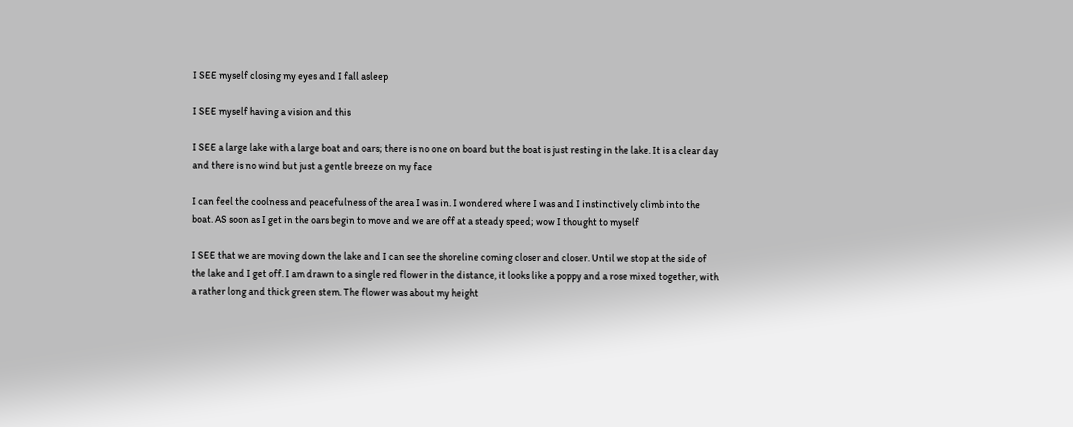I SEE myself closing my eyes and I fall asleep

I SEE myself having a vision and this

I SEE a large lake with a large boat and oars; there is no one on board but the boat is just resting in the lake. It is a clear day and there is no wind but just a gentle breeze on my face

I can feel the coolness and peacefulness of the area I was in. I wondered where I was and I instinctively climb into the boat. AS soon as I get in the oars begin to move and we are off at a steady speed; wow I thought to myself

I SEE that we are moving down the lake and I can see the shoreline coming closer and closer. Until we stop at the side of the lake and I get off. I am drawn to a single red flower in the distance, it looks like a poppy and a rose mixed together, with a rather long and thick green stem. The flower was about my height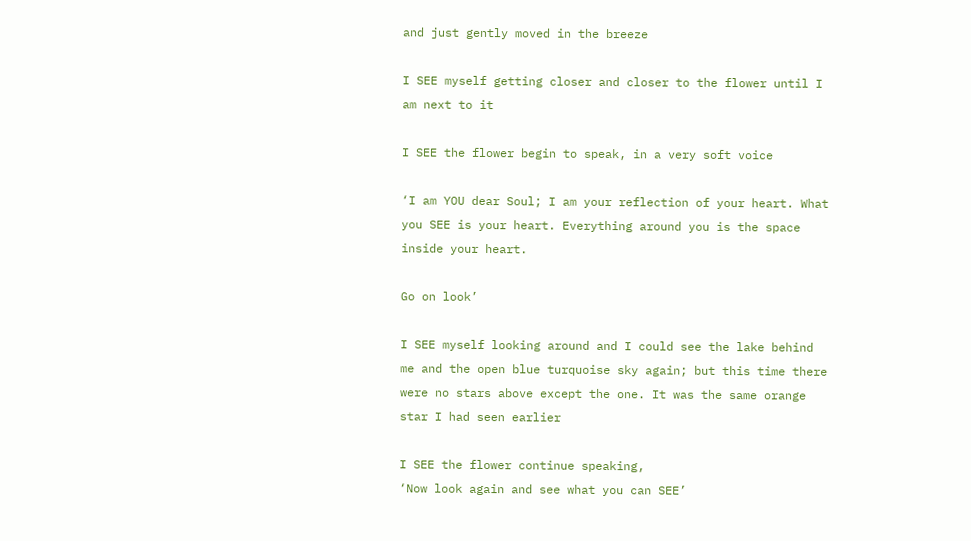and just gently moved in the breeze

I SEE myself getting closer and closer to the flower until I am next to it

I SEE the flower begin to speak, in a very soft voice

‘I am YOU dear Soul; I am your reflection of your heart. What you SEE is your heart. Everything around you is the space inside your heart.

Go on look’

I SEE myself looking around and I could see the lake behind me and the open blue turquoise sky again; but this time there were no stars above except the one. It was the same orange star I had seen earlier

I SEE the flower continue speaking,
‘Now look again and see what you can SEE’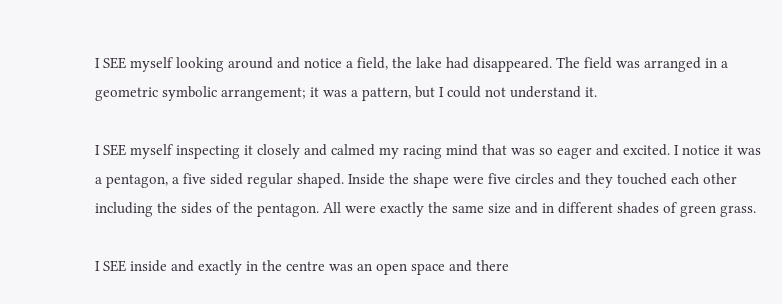I SEE myself looking around and notice a field, the lake had disappeared. The field was arranged in a geometric symbolic arrangement; it was a pattern, but I could not understand it.

I SEE myself inspecting it closely and calmed my racing mind that was so eager and excited. I notice it was a pentagon, a five sided regular shaped. Inside the shape were five circles and they touched each other including the sides of the pentagon. All were exactly the same size and in different shades of green grass.

I SEE inside and exactly in the centre was an open space and there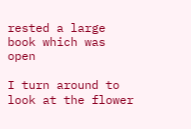rested a large book which was open

I turn around to look at the flower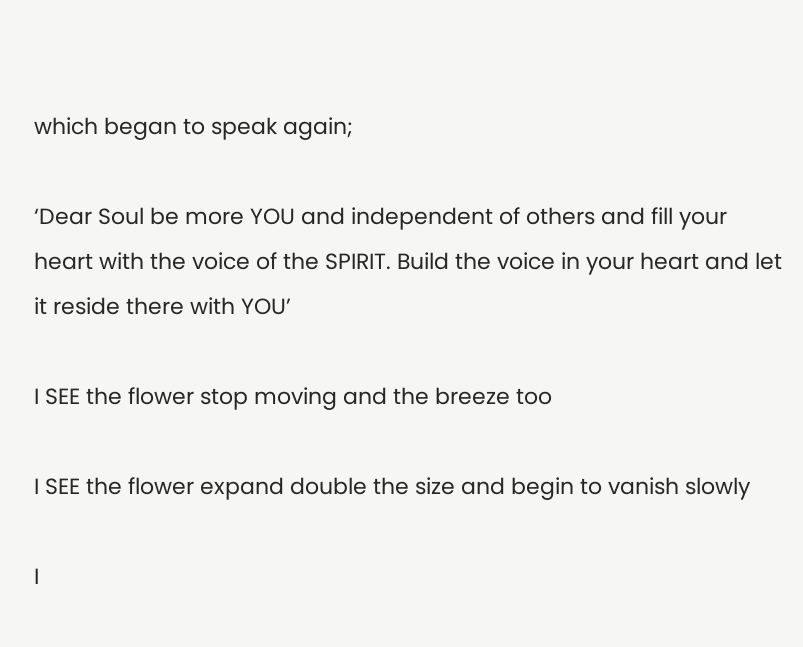which began to speak again;

‘Dear Soul be more YOU and independent of others and fill your heart with the voice of the SPIRIT. Build the voice in your heart and let it reside there with YOU’

I SEE the flower stop moving and the breeze too

I SEE the flower expand double the size and begin to vanish slowly

I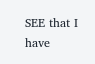SEE that I have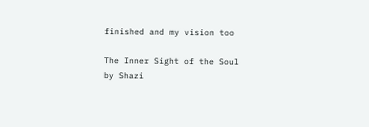finished and my vision too

The Inner Sight of the Soul by Shazi